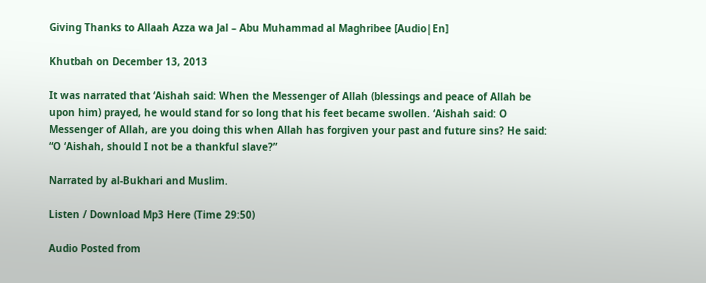Giving Thanks to Allaah Azza wa Jal – Abu Muhammad al Maghribee [Audio|En]

Khutbah on December 13, 2013

It was narrated that ‘Aishah said: When the Messenger of Allah (blessings and peace of Allah be upon him) prayed, he would stand for so long that his feet became swollen. ‘Aishah said: O Messenger of Allah, are you doing this when Allah has forgiven your past and future sins? He said: “O ‘Aishah, should I not be a thankful slave?”

Narrated by al-Bukhari and Muslim.

Listen / Download Mp3 Here (Time 29:50)

Audio Posted from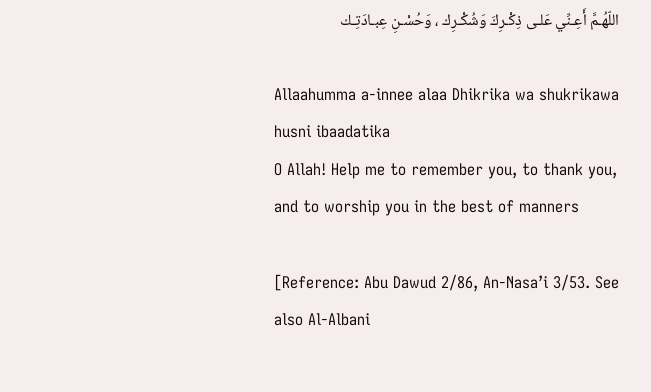اللّهُـمَّ أَعِـنِّي عَلـى ذِكْـرِكَ وَشُكْـرِك ، وَحُسْـنِ عِبـادَتِـك

Allaahumma a-innee alaa Dhikrika wa shukrikawa husni ibaadatika
O Allah! Help me to remember you, to thank you, and to worship you in the best of manners

[Reference: Abu Dawud 2/86, An-Nasa’i 3/53. See also Al-Albani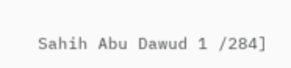Sahih Abu Dawud 1 /284]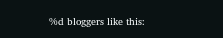%d bloggers like this: